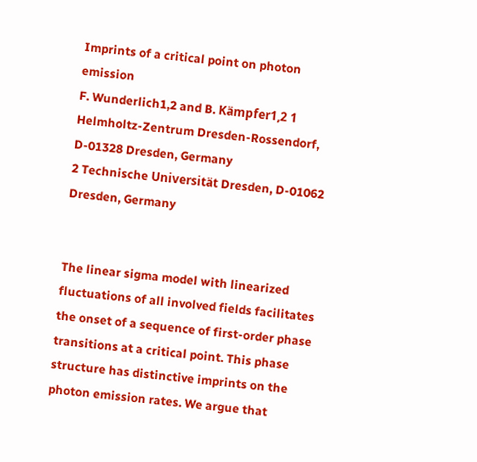Imprints of a critical point on photon emission
F. Wunderlich1,2 and B. Kämpfer1,2 1 Helmholtz-Zentrum Dresden-Rossendorf, D-01328 Dresden, Germany
2 Technische Universität Dresden, D-01062 Dresden, Germany


The linear sigma model with linearized fluctuations of all involved fields facilitates the onset of a sequence of first-order phase transitions at a critical point. This phase structure has distinctive imprints on the photon emission rates. We argue that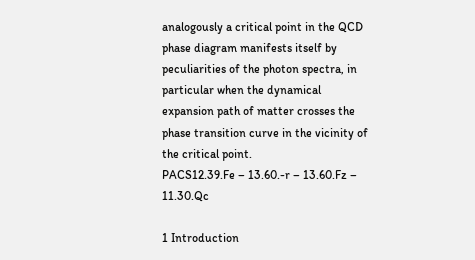analogously a critical point in the QCD phase diagram manifests itself by peculiarities of the photon spectra, in particular when the dynamical expansion path of matter crosses the phase transition curve in the vicinity of the critical point.
PACS12.39.Fe – 13.60.-r – 13.60.Fz – 11.30.Qc

1 Introduction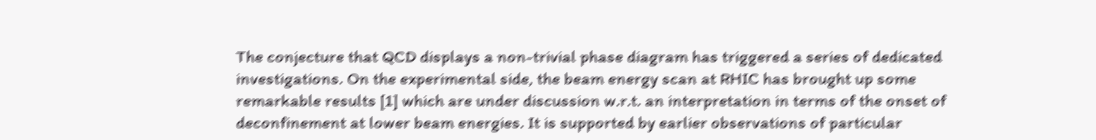The conjecture that QCD displays a non-trivial phase diagram has triggered a series of dedicated investigations. On the experimental side, the beam energy scan at RHIC has brought up some remarkable results [1] which are under discussion w.r.t. an interpretation in terms of the onset of deconfinement at lower beam energies. It is supported by earlier observations of particular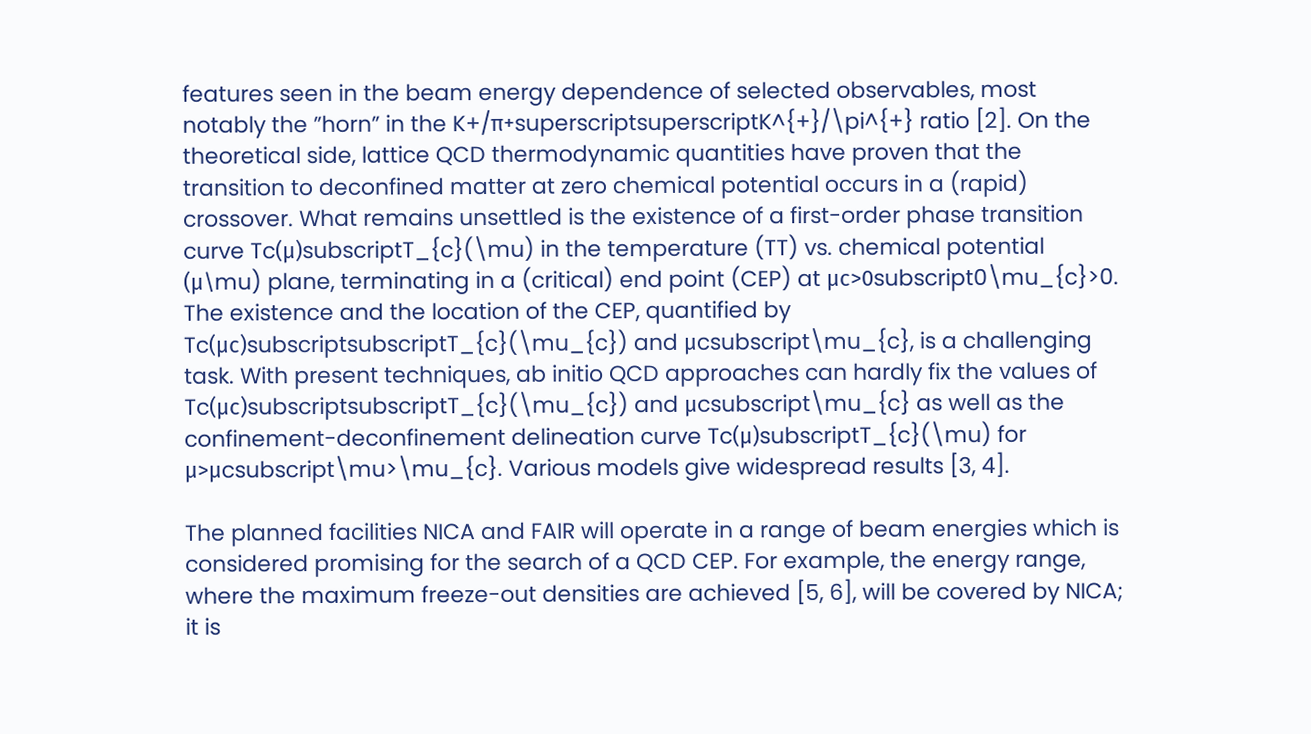features seen in the beam energy dependence of selected observables, most notably the ”horn” in the K+/π+superscriptsuperscriptK^{+}/\pi^{+} ratio [2]. On the theoretical side, lattice QCD thermodynamic quantities have proven that the transition to deconfined matter at zero chemical potential occurs in a (rapid) crossover. What remains unsettled is the existence of a first-order phase transition curve Tc(μ)subscriptT_{c}(\mu) in the temperature (TT) vs. chemical potential (μ\mu) plane, terminating in a (critical) end point (CEP) at μc>0subscript0\mu_{c}>0. The existence and the location of the CEP, quantified by Tc(μc)subscriptsubscriptT_{c}(\mu_{c}) and μcsubscript\mu_{c}, is a challenging task. With present techniques, ab initio QCD approaches can hardly fix the values of Tc(μc)subscriptsubscriptT_{c}(\mu_{c}) and μcsubscript\mu_{c} as well as the confinement-deconfinement delineation curve Tc(μ)subscriptT_{c}(\mu) for μ>μcsubscript\mu>\mu_{c}. Various models give widespread results [3, 4].

The planned facilities NICA and FAIR will operate in a range of beam energies which is considered promising for the search of a QCD CEP. For example, the energy range, where the maximum freeze-out densities are achieved [5, 6], will be covered by NICA; it is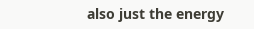also just the energy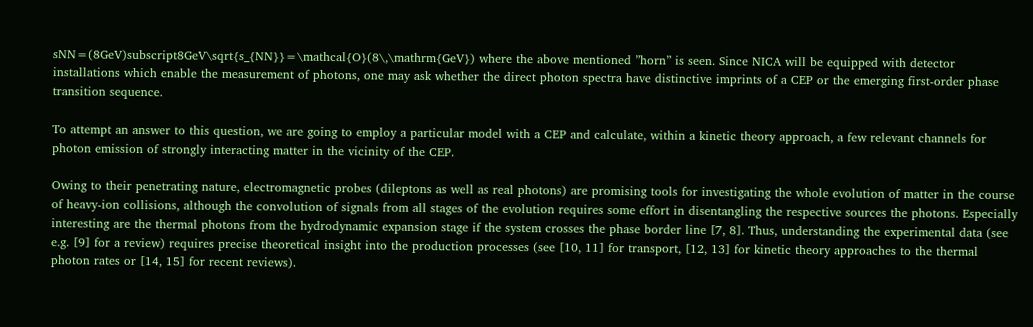sNN=(8GeV)subscript8GeV\sqrt{s_{NN}}=\mathcal{O}(8\,\mathrm{GeV}) where the above mentioned ”horn” is seen. Since NICA will be equipped with detector installations which enable the measurement of photons, one may ask whether the direct photon spectra have distinctive imprints of a CEP or the emerging first-order phase transition sequence.

To attempt an answer to this question, we are going to employ a particular model with a CEP and calculate, within a kinetic theory approach, a few relevant channels for photon emission of strongly interacting matter in the vicinity of the CEP.

Owing to their penetrating nature, electromagnetic probes (dileptons as well as real photons) are promising tools for investigating the whole evolution of matter in the course of heavy-ion collisions, although the convolution of signals from all stages of the evolution requires some effort in disentangling the respective sources the photons. Especially interesting are the thermal photons from the hydrodynamic expansion stage if the system crosses the phase border line [7, 8]. Thus, understanding the experimental data (see e.g. [9] for a review) requires precise theoretical insight into the production processes (see [10, 11] for transport, [12, 13] for kinetic theory approaches to the thermal photon rates or [14, 15] for recent reviews).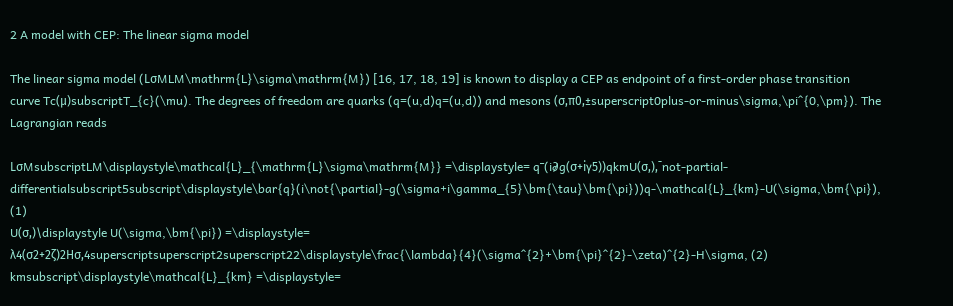2 A model with CEP: The linear sigma model

The linear sigma model (LσMLM\mathrm{L}\sigma\mathrm{M}) [16, 17, 18, 19] is known to display a CEP as endpoint of a first-order phase transition curve Tc(μ)subscriptT_{c}(\mu). The degrees of freedom are quarks (q=(u,d)q=(u,d)) and mesons (σ,π0,±superscript0plus-or-minus\sigma,\pi^{0,\pm}). The Lagrangian reads

LσMsubscriptLM\displaystyle\mathcal{L}_{\mathrm{L}\sigma\mathrm{M}} =\displaystyle= q¯(i∂̸g(σ+iγ5))qkmU(σ,),¯not-partial-differentialsubscript5subscript\displaystyle\bar{q}(i\not{\partial}-g(\sigma+i\gamma_{5}\bm{\tau}\bm{\pi}))q-\mathcal{L}_{km}-U(\sigma,\bm{\pi}), (1)
U(σ,)\displaystyle U(\sigma,\bm{\pi}) =\displaystyle= λ4(σ2+2ζ)2Hσ,4superscriptsuperscript2superscript22\displaystyle\frac{\lambda}{4}(\sigma^{2}+\bm{\pi}^{2}-\zeta)^{2}-H\sigma, (2)
kmsubscript\displaystyle\mathcal{L}_{km} =\displaystyle=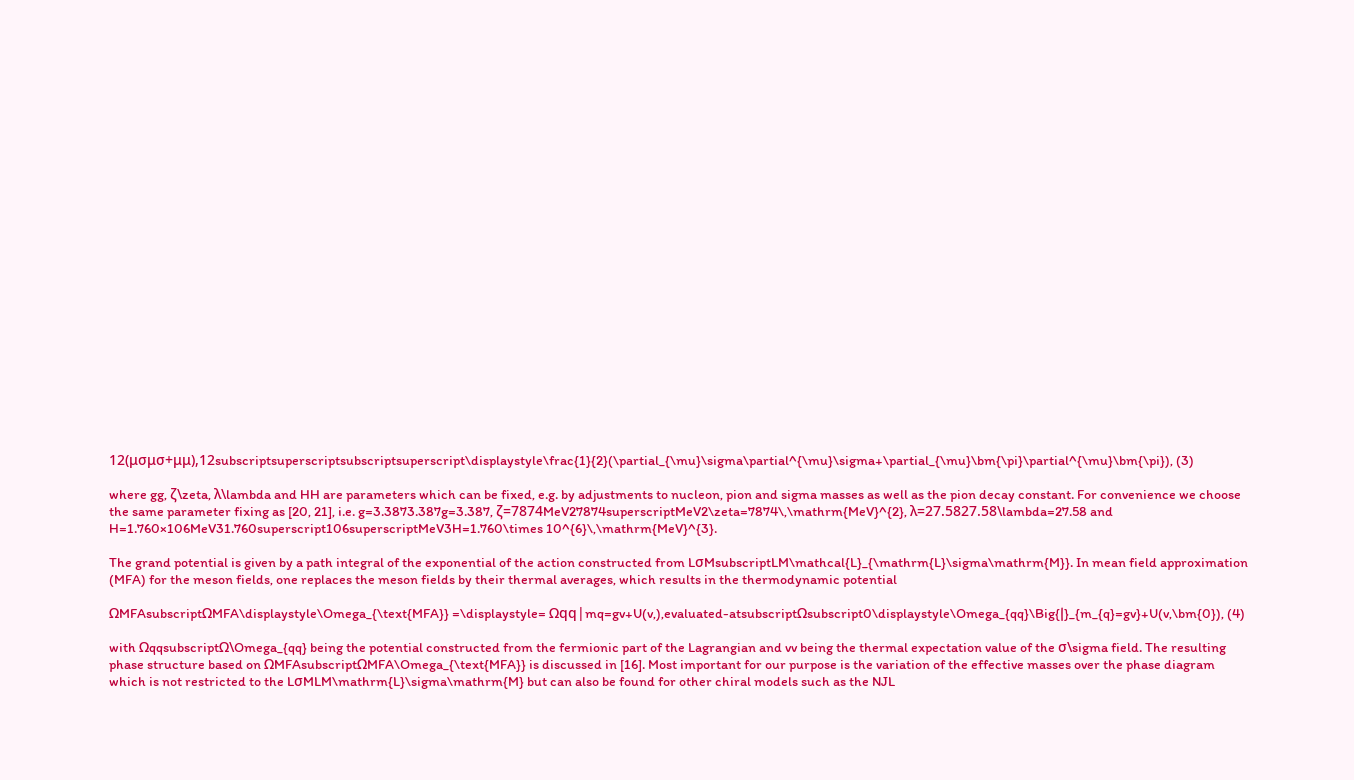12(μσμσ+μμ),12subscriptsuperscriptsubscriptsuperscript\displaystyle\frac{1}{2}(\partial_{\mu}\sigma\partial^{\mu}\sigma+\partial_{\mu}\bm{\pi}\partial^{\mu}\bm{\pi}), (3)

where gg, ζ\zeta, λ\lambda and HH are parameters which can be fixed, e.g. by adjustments to nucleon, pion and sigma masses as well as the pion decay constant. For convenience we choose the same parameter fixing as [20, 21], i.e. g=3.3873.387g=3.387, ζ=7874MeV27874superscriptMeV2\zeta=7874\,\mathrm{MeV}^{2}, λ=27.5827.58\lambda=27.58 and H=1.760×106MeV31.760superscript106superscriptMeV3H=1.760\times 10^{6}\,\mathrm{MeV}^{3}.

The grand potential is given by a path integral of the exponential of the action constructed from LσMsubscriptLM\mathcal{L}_{\mathrm{L}\sigma\mathrm{M}}. In mean field approximation (MFA) for the meson fields, one replaces the meson fields by their thermal averages, which results in the thermodynamic potential

ΩMFAsubscriptΩMFA\displaystyle\Omega_{\text{MFA}} =\displaystyle= Ωqq|mq=gv+U(v,),evaluated-atsubscriptΩsubscript0\displaystyle\Omega_{qq}\Big{|}_{m_{q}=gv}+U(v,\bm{0}), (4)

with ΩqqsubscriptΩ\Omega_{qq} being the potential constructed from the fermionic part of the Lagrangian and vv being the thermal expectation value of the σ\sigma field. The resulting phase structure based on ΩMFAsubscriptΩMFA\Omega_{\text{MFA}} is discussed in [16]. Most important for our purpose is the variation of the effective masses over the phase diagram which is not restricted to the LσMLM\mathrm{L}\sigma\mathrm{M} but can also be found for other chiral models such as the NJL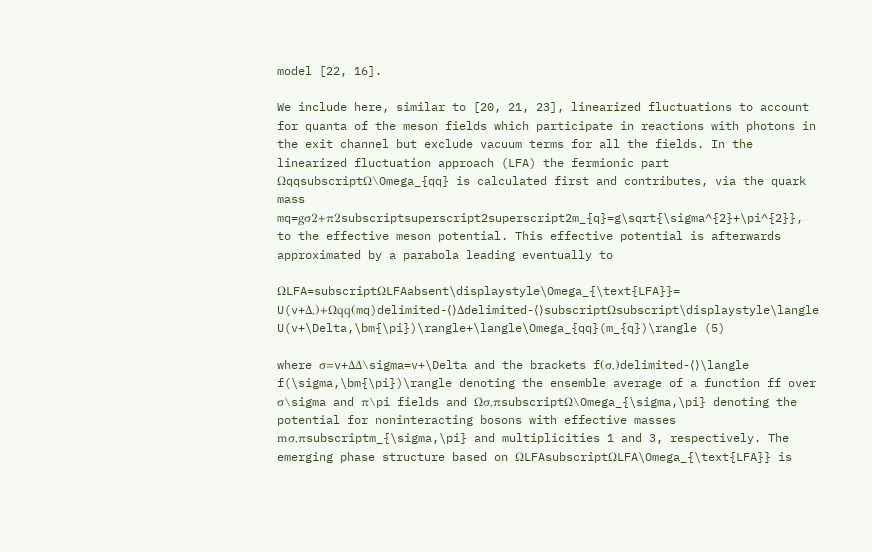model [22, 16].

We include here, similar to [20, 21, 23], linearized fluctuations to account for quanta of the meson fields which participate in reactions with photons in the exit channel but exclude vacuum terms for all the fields. In the linearized fluctuation approach (LFA) the fermionic part ΩqqsubscriptΩ\Omega_{qq} is calculated first and contributes, via the quark mass mq=gσ2+π2subscriptsuperscript2superscript2m_{q}=g\sqrt{\sigma^{2}+\pi^{2}}, to the effective meson potential. This effective potential is afterwards approximated by a parabola leading eventually to

ΩLFA=subscriptΩLFAabsent\displaystyle\Omega_{\text{LFA}}= U(v+Δ,)+Ωqq(mq)delimited-⟨⟩Δdelimited-⟨⟩subscriptΩsubscript\displaystyle\langle U(v+\Delta,\bm{\pi})\rangle+\langle\Omega_{qq}(m_{q})\rangle (5)

where σ=v+ΔΔ\sigma=v+\Delta and the brackets f(σ,)delimited-⟨⟩\langle f(\sigma,\bm{\pi})\rangle denoting the ensemble average of a function ff over σ\sigma and π\pi fields and Ωσ,πsubscriptΩ\Omega_{\sigma,\pi} denoting the potential for noninteracting bosons with effective masses mσ,πsubscriptm_{\sigma,\pi} and multiplicities 1 and 3, respectively. The emerging phase structure based on ΩLFAsubscriptΩLFA\Omega_{\text{LFA}} is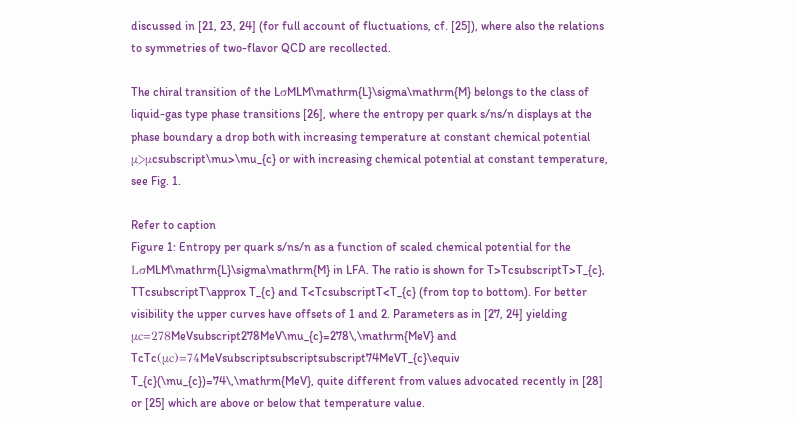discussed in [21, 23, 24] (for full account of fluctuations, cf. [25]), where also the relations to symmetries of two-flavor QCD are recollected.

The chiral transition of the LσMLM\mathrm{L}\sigma\mathrm{M} belongs to the class of liquid-gas type phase transitions [26], where the entropy per quark s/ns/n displays at the phase boundary a drop both with increasing temperature at constant chemical potential μ>μcsubscript\mu>\mu_{c} or with increasing chemical potential at constant temperature, see Fig. 1.

Refer to caption
Figure 1: Entropy per quark s/ns/n as a function of scaled chemical potential for the LσMLM\mathrm{L}\sigma\mathrm{M} in LFA. The ratio is shown for T>TcsubscriptT>T_{c}, TTcsubscriptT\approx T_{c} and T<TcsubscriptT<T_{c} (from top to bottom). For better visibility the upper curves have offsets of 1 and 2. Parameters as in [27, 24] yielding μc=278MeVsubscript278MeV\mu_{c}=278\,\mathrm{MeV} and TcTc(μc)=74MeVsubscriptsubscriptsubscript74MeVT_{c}\equiv T_{c}(\mu_{c})=74\,\mathrm{MeV}, quite different from values advocated recently in [28] or [25] which are above or below that temperature value.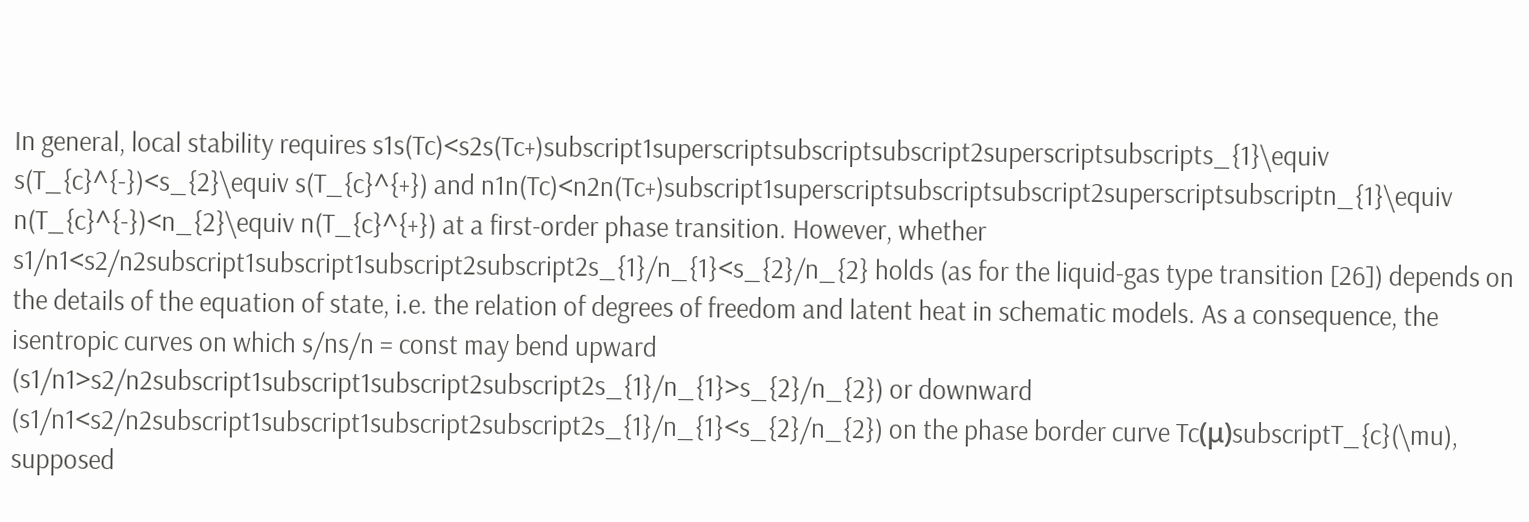In general, local stability requires s1s(Tc)<s2s(Tc+)subscript1superscriptsubscriptsubscript2superscriptsubscripts_{1}\equiv s(T_{c}^{-})<s_{2}\equiv s(T_{c}^{+}) and n1n(Tc)<n2n(Tc+)subscript1superscriptsubscriptsubscript2superscriptsubscriptn_{1}\equiv n(T_{c}^{-})<n_{2}\equiv n(T_{c}^{+}) at a first-order phase transition. However, whether s1/n1<s2/n2subscript1subscript1subscript2subscript2s_{1}/n_{1}<s_{2}/n_{2} holds (as for the liquid-gas type transition [26]) depends on the details of the equation of state, i.e. the relation of degrees of freedom and latent heat in schematic models. As a consequence, the isentropic curves on which s/ns/n = const may bend upward (s1/n1>s2/n2subscript1subscript1subscript2subscript2s_{1}/n_{1}>s_{2}/n_{2}) or downward (s1/n1<s2/n2subscript1subscript1subscript2subscript2s_{1}/n_{1}<s_{2}/n_{2}) on the phase border curve Tc(μ)subscriptT_{c}(\mu), supposed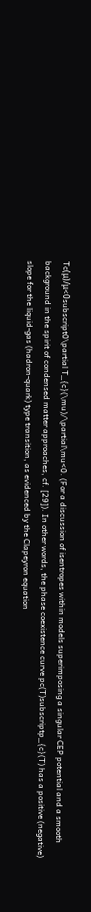Tc(μ)/μ<0subscript0\partial T_{c}(\mu)/\partial\mu<0. (For a discussion of isentropes within models superimposing a singular CEP potential and a smooth background in the spirit of condensed matter approaches, cf. [29]). In other words, the phase coexistence curve pc(T)subscriptp_{c}(T) has a positive (negative) slope for the liquid-gas (hadron-quark) type transition, as evidenced by the Clapeyron equation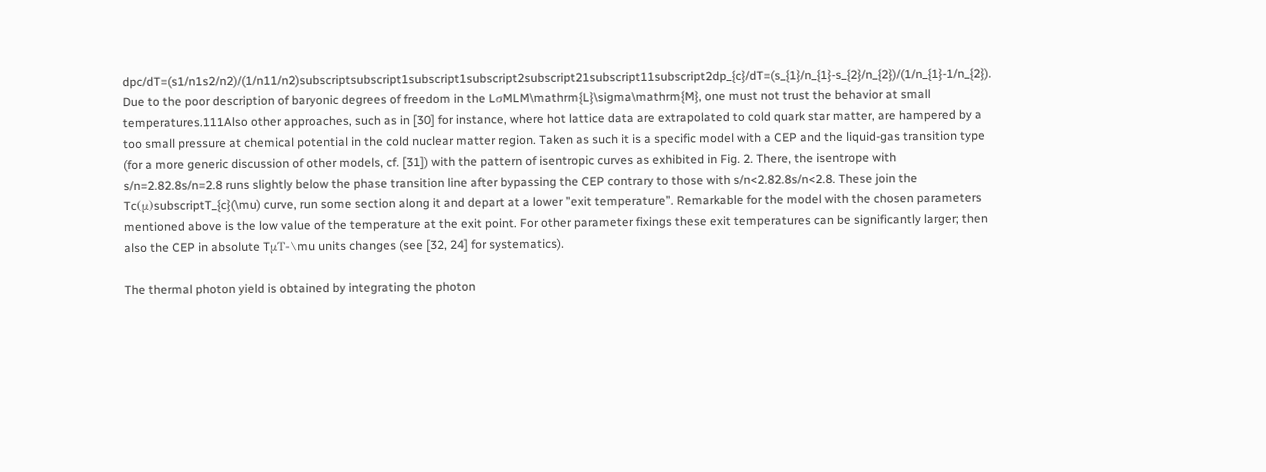dpc/dT=(s1/n1s2/n2)/(1/n11/n2)subscriptsubscript1subscript1subscript2subscript21subscript11subscript2dp_{c}/dT=(s_{1}/n_{1}-s_{2}/n_{2})/(1/n_{1}-1/n_{2}). Due to the poor description of baryonic degrees of freedom in the LσMLM\mathrm{L}\sigma\mathrm{M}, one must not trust the behavior at small temperatures.111Also other approaches, such as in [30] for instance, where hot lattice data are extrapolated to cold quark star matter, are hampered by a too small pressure at chemical potential in the cold nuclear matter region. Taken as such it is a specific model with a CEP and the liquid-gas transition type (for a more generic discussion of other models, cf. [31]) with the pattern of isentropic curves as exhibited in Fig. 2. There, the isentrope with s/n=2.82.8s/n=2.8 runs slightly below the phase transition line after bypassing the CEP contrary to those with s/n<2.82.8s/n<2.8. These join the Tc(μ)subscriptT_{c}(\mu) curve, run some section along it and depart at a lower ”exit temperature”. Remarkable for the model with the chosen parameters mentioned above is the low value of the temperature at the exit point. For other parameter fixings these exit temperatures can be significantly larger; then also the CEP in absolute TμT-\mu units changes (see [32, 24] for systematics).

The thermal photon yield is obtained by integrating the photon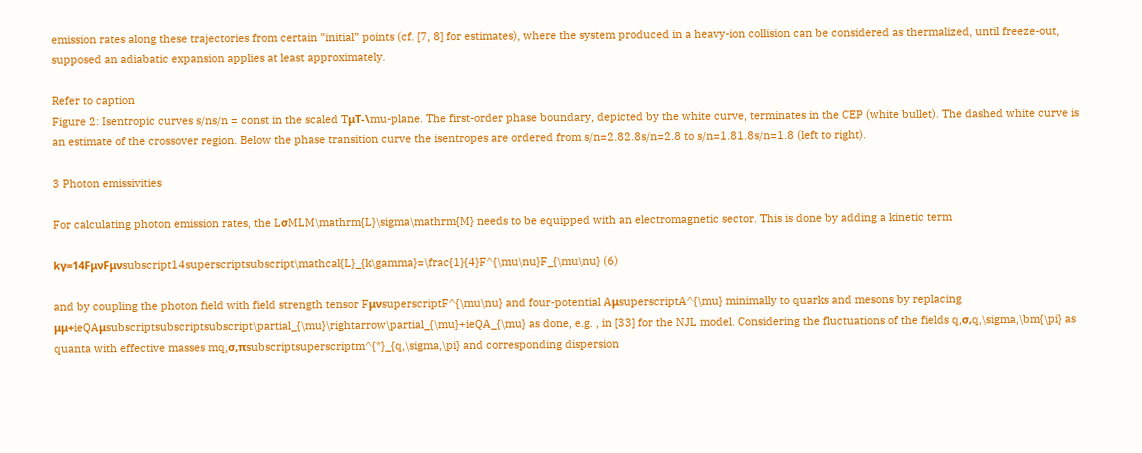emission rates along these trajectories from certain ”initial” points (cf. [7, 8] for estimates), where the system produced in a heavy-ion collision can be considered as thermalized, until freeze-out, supposed an adiabatic expansion applies at least approximately.

Refer to caption
Figure 2: Isentropic curves s/ns/n = const in the scaled TμT-\mu-plane. The first-order phase boundary, depicted by the white curve, terminates in the CEP (white bullet). The dashed white curve is an estimate of the crossover region. Below the phase transition curve the isentropes are ordered from s/n=2.82.8s/n=2.8 to s/n=1.81.8s/n=1.8 (left to right).

3 Photon emissivities

For calculating photon emission rates, the LσMLM\mathrm{L}\sigma\mathrm{M} needs to be equipped with an electromagnetic sector. This is done by adding a kinetic term

kγ=14FμνFμνsubscript14superscriptsubscript\mathcal{L}_{k\gamma}=\frac{1}{4}F^{\mu\nu}F_{\mu\nu} (6)

and by coupling the photon field with field strength tensor FμνsuperscriptF^{\mu\nu} and four-potential AμsuperscriptA^{\mu} minimally to quarks and mesons by replacing μμ+ieQAμsubscriptsubscriptsubscript\partial_{\mu}\rightarrow\partial_{\mu}+ieQA_{\mu} as done, e.g. , in [33] for the NJL model. Considering the fluctuations of the fields q,σ,q,\sigma,\bm{\pi} as quanta with effective masses mq,σ,πsubscriptsuperscriptm^{*}_{q,\sigma,\pi} and corresponding dispersion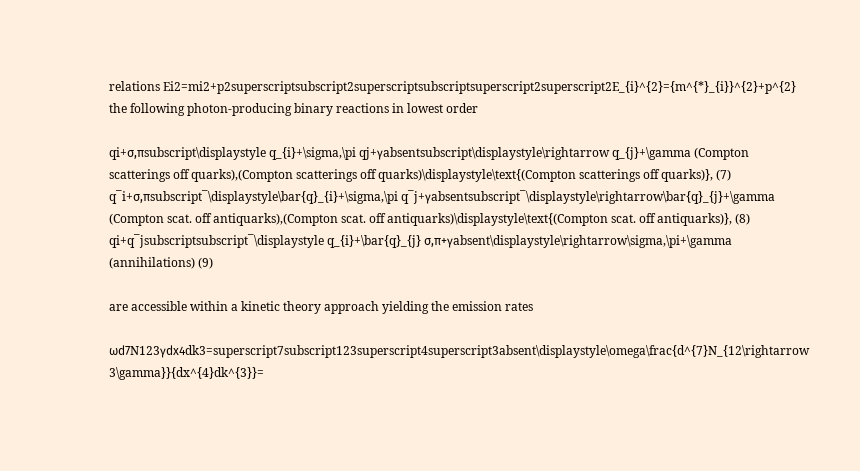relations Ei2=mi2+p2superscriptsubscript2superscriptsubscriptsuperscript2superscript2E_{i}^{2}={m^{*}_{i}}^{2}+p^{2} the following photon-producing binary reactions in lowest order

qi+σ,πsubscript\displaystyle q_{i}+\sigma,\pi qj+γabsentsubscript\displaystyle\rightarrow q_{j}+\gamma (Compton scatterings off quarks),(Compton scatterings off quarks)\displaystyle\text{(Compton scatterings off quarks)}, (7)
q¯i+σ,πsubscript¯\displaystyle\bar{q}_{i}+\sigma,\pi q¯j+γabsentsubscript¯\displaystyle\rightarrow\bar{q}_{j}+\gamma (Compton scat. off antiquarks),(Compton scat. off antiquarks)\displaystyle\text{(Compton scat. off antiquarks)}, (8)
qi+q¯jsubscriptsubscript¯\displaystyle q_{i}+\bar{q}_{j} σ,π+γabsent\displaystyle\rightarrow\sigma,\pi+\gamma (annihilations) (9)

are accessible within a kinetic theory approach yielding the emission rates

ωd7N123γdx4dk3=superscript7subscript123superscript4superscript3absent\displaystyle\omega\frac{d^{7}N_{12\rightarrow 3\gamma}}{dx^{4}dk^{3}}=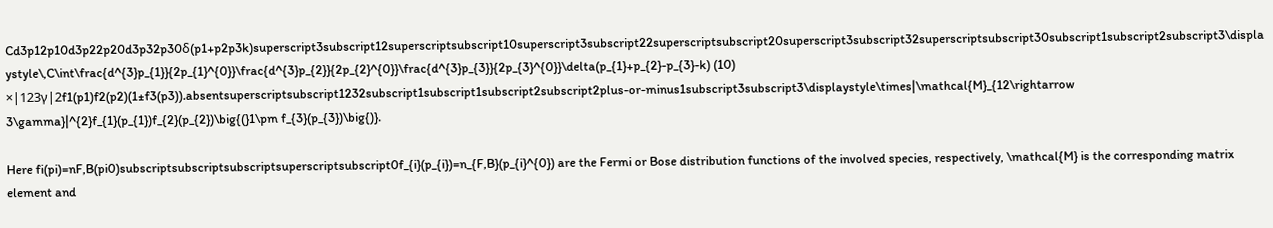Cd3p12p10d3p22p20d3p32p30δ(p1+p2p3k)superscript3subscript12superscriptsubscript10superscript3subscript22superscriptsubscript20superscript3subscript32superscriptsubscript30subscript1subscript2subscript3\displaystyle\,C\int\frac{d^{3}p_{1}}{2p_{1}^{0}}\frac{d^{3}p_{2}}{2p_{2}^{0}}\frac{d^{3}p_{3}}{2p_{3}^{0}}\delta(p_{1}+p_{2}-p_{3}-k) (10)
×|123γ|2f1(p1)f2(p2)(1±f3(p3)).absentsuperscriptsubscript1232subscript1subscript1subscript2subscript2plus-or-minus1subscript3subscript3\displaystyle\times|\mathcal{M}_{12\rightarrow 3\gamma}|^{2}f_{1}(p_{1})f_{2}(p_{2})\big{(}1\pm f_{3}(p_{3})\big{)}.

Here fi(pi)=nF,B(pi0)subscriptsubscriptsubscriptsuperscriptsubscript0f_{i}(p_{i})=n_{F,B}(p_{i}^{0}) are the Fermi or Bose distribution functions of the involved species, respectively, \mathcal{M} is the corresponding matrix element and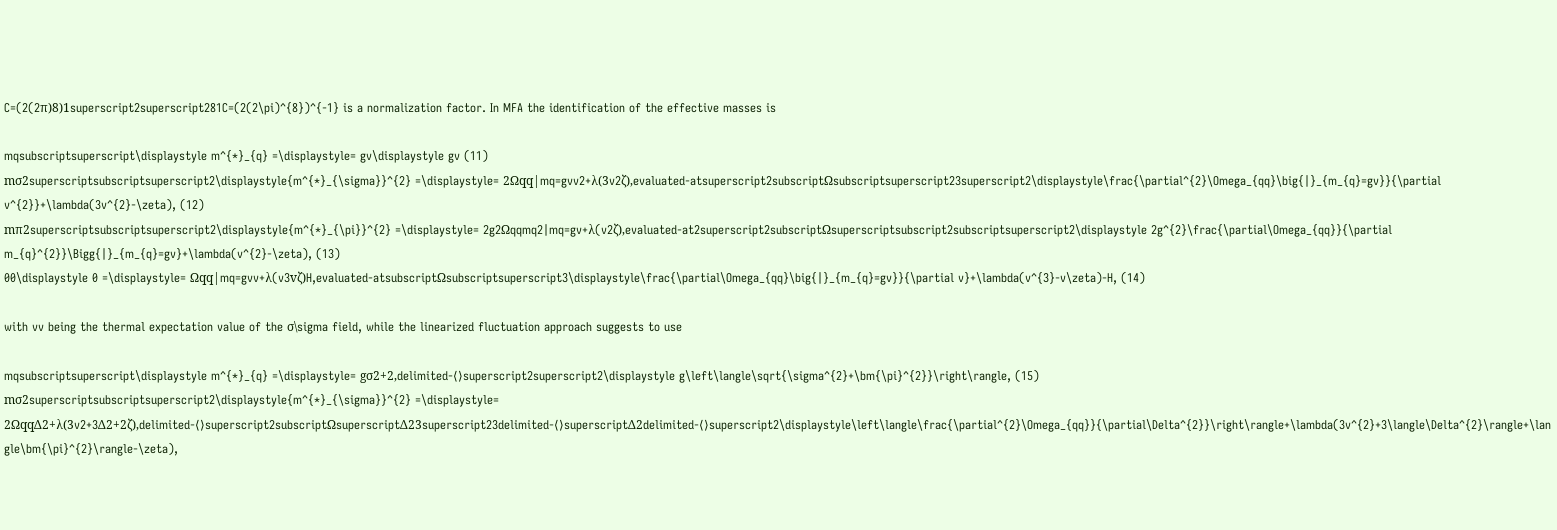C=(2(2π)8)1superscript2superscript281C=(2(2\pi)^{8})^{-1} is a normalization factor. In MFA the identification of the effective masses is

mqsubscriptsuperscript\displaystyle m^{*}_{q} =\displaystyle= gv\displaystyle gv (11)
mσ2superscriptsubscriptsuperscript2\displaystyle{m^{*}_{\sigma}}^{2} =\displaystyle= 2Ωqq|mq=gvv2+λ(3v2ζ),evaluated-atsuperscript2subscriptΩsubscriptsuperscript23superscript2\displaystyle\frac{\partial^{2}\Omega_{qq}\big{|}_{m_{q}=gv}}{\partial v^{2}}+\lambda(3v^{2}-\zeta), (12)
mπ2superscriptsubscriptsuperscript2\displaystyle{m^{*}_{\pi}}^{2} =\displaystyle= 2g2Ωqqmq2|mq=gv+λ(v2ζ),evaluated-at2superscript2subscriptΩsuperscriptsubscript2subscriptsuperscript2\displaystyle 2g^{2}\frac{\partial\Omega_{qq}}{\partial m_{q}^{2}}\Bigg{|}_{m_{q}=gv}+\lambda(v^{2}-\zeta), (13)
00\displaystyle 0 =\displaystyle= Ωqq|mq=gvv+λ(v3vζ)H,evaluated-atsubscriptΩsubscriptsuperscript3\displaystyle\frac{\partial\Omega_{qq}\big{|}_{m_{q}=gv}}{\partial v}+\lambda(v^{3}-v\zeta)-H, (14)

with vv being the thermal expectation value of the σ\sigma field, while the linearized fluctuation approach suggests to use

mqsubscriptsuperscript\displaystyle m^{*}_{q} =\displaystyle= gσ2+2,delimited-⟨⟩superscript2superscript2\displaystyle g\left\langle\sqrt{\sigma^{2}+\bm{\pi}^{2}}\right\rangle, (15)
mσ2superscriptsubscriptsuperscript2\displaystyle{m^{*}_{\sigma}}^{2} =\displaystyle= 2ΩqqΔ2+λ(3v2+3Δ2+2ζ),delimited-⟨⟩superscript2subscriptΩsuperscriptΔ23superscript23delimited-⟨⟩superscriptΔ2delimited-⟨⟩superscript2\displaystyle\left\langle\frac{\partial^{2}\Omega_{qq}}{\partial\Delta^{2}}\right\rangle+\lambda(3v^{2}+3\langle\Delta^{2}\rangle+\langle\bm{\pi}^{2}\rangle-\zeta),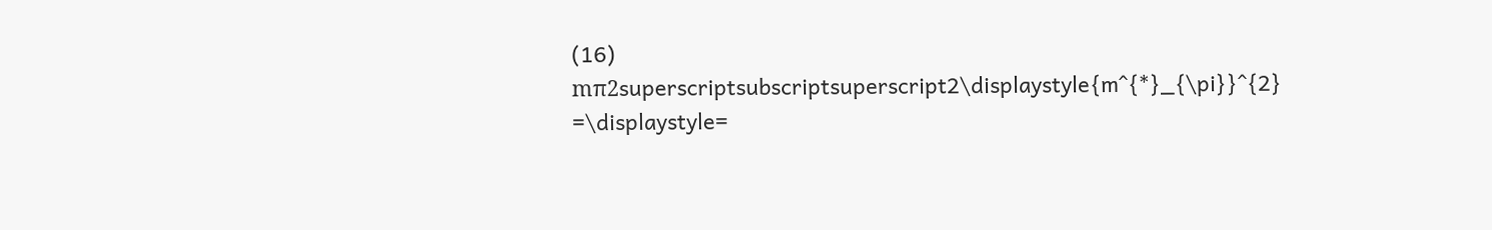(16)
mπ2superscriptsubscriptsuperscript2\displaystyle{m^{*}_{\pi}}^{2} =\displaystyle=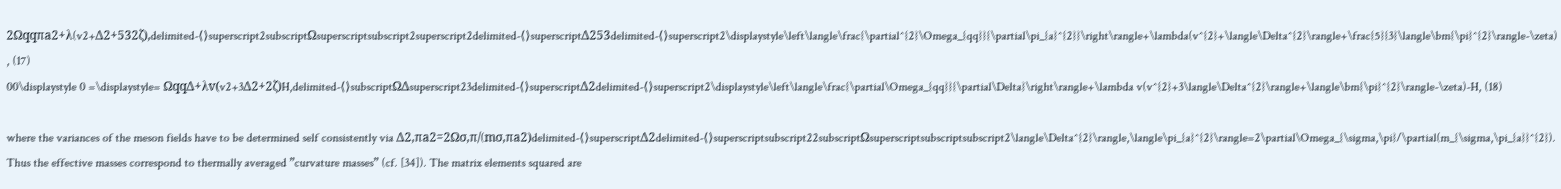2Ωqqπa2+λ(v2+Δ2+532ζ),delimited-⟨⟩superscript2subscriptΩsuperscriptsubscript2superscript2delimited-⟨⟩superscriptΔ253delimited-⟨⟩superscript2\displaystyle\left\langle\frac{\partial^{2}\Omega_{qq}}{\partial\pi_{a}^{2}}\right\rangle+\lambda(v^{2}+\langle\Delta^{2}\rangle+\frac{5}{3}\langle\bm{\pi}^{2}\rangle-\zeta), (17)
00\displaystyle 0 =\displaystyle= ΩqqΔ+λv(v2+3Δ2+2ζ)H,delimited-⟨⟩subscriptΩΔsuperscript23delimited-⟨⟩superscriptΔ2delimited-⟨⟩superscript2\displaystyle\left\langle\frac{\partial\Omega_{qq}}{\partial\Delta}\right\rangle+\lambda v(v^{2}+3\langle\Delta^{2}\rangle+\langle\bm{\pi}^{2}\rangle-\zeta)-H, (18)

where the variances of the meson fields have to be determined self consistently via Δ2,πa2=2Ωσ,π/(mσ,πa2)delimited-⟨⟩superscriptΔ2delimited-⟨⟩superscriptsubscript22subscriptΩsuperscriptsubscriptsubscript2\langle\Delta^{2}\rangle,\langle\pi_{a}^{2}\rangle=2\partial\Omega_{\sigma,\pi}/\partial(m_{\sigma,\pi_{a}}^{2}). Thus the effective masses correspond to thermally averaged ”curvature masses” (cf. [34]). The matrix elements squared are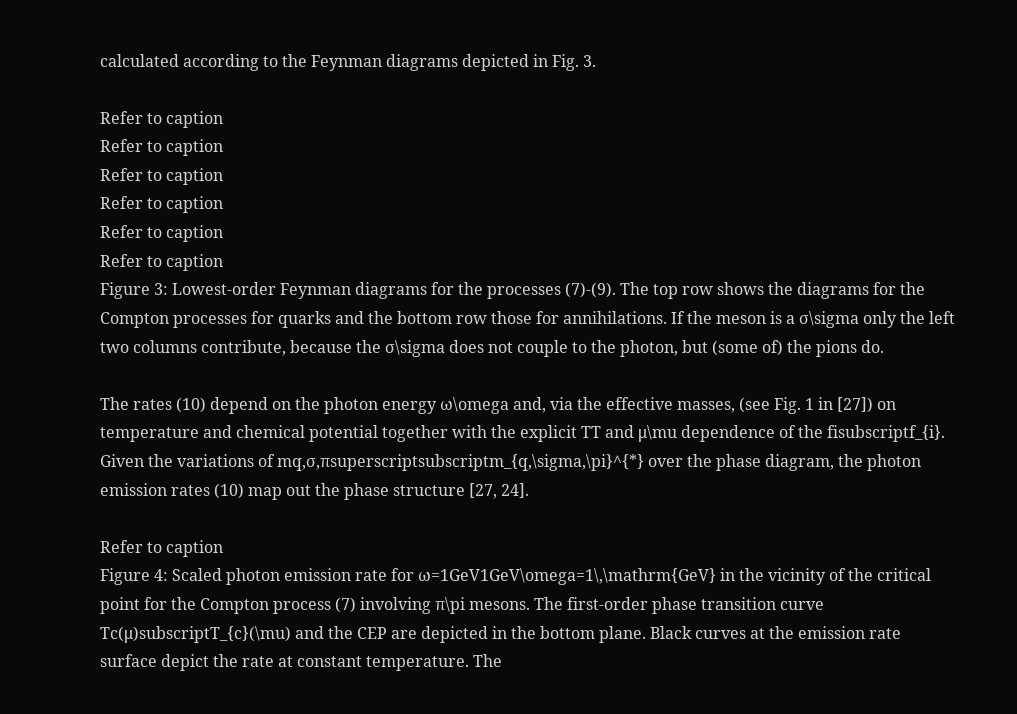calculated according to the Feynman diagrams depicted in Fig. 3.

Refer to caption
Refer to caption
Refer to caption
Refer to caption
Refer to caption
Refer to caption
Figure 3: Lowest-order Feynman diagrams for the processes (7)-(9). The top row shows the diagrams for the Compton processes for quarks and the bottom row those for annihilations. If the meson is a σ\sigma only the left two columns contribute, because the σ\sigma does not couple to the photon, but (some of) the pions do.

The rates (10) depend on the photon energy ω\omega and, via the effective masses, (see Fig. 1 in [27]) on temperature and chemical potential together with the explicit TT and μ\mu dependence of the fisubscriptf_{i}. Given the variations of mq,σ,πsuperscriptsubscriptm_{q,\sigma,\pi}^{*} over the phase diagram, the photon emission rates (10) map out the phase structure [27, 24].

Refer to caption
Figure 4: Scaled photon emission rate for ω=1GeV1GeV\omega=1\,\mathrm{GeV} in the vicinity of the critical point for the Compton process (7) involving π\pi mesons. The first-order phase transition curve Tc(μ)subscriptT_{c}(\mu) and the CEP are depicted in the bottom plane. Black curves at the emission rate surface depict the rate at constant temperature. The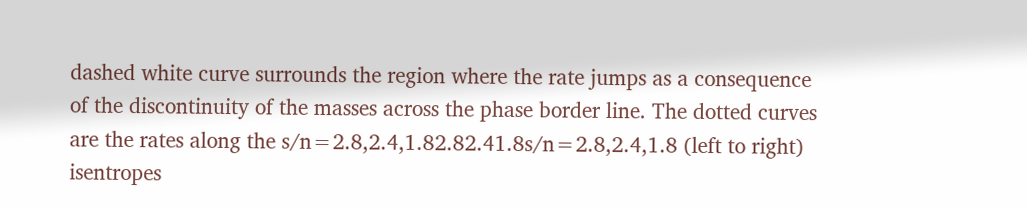dashed white curve surrounds the region where the rate jumps as a consequence of the discontinuity of the masses across the phase border line. The dotted curves are the rates along the s/n=2.8,2.4,1.82.82.41.8s/n=2.8,2.4,1.8 (left to right) isentropes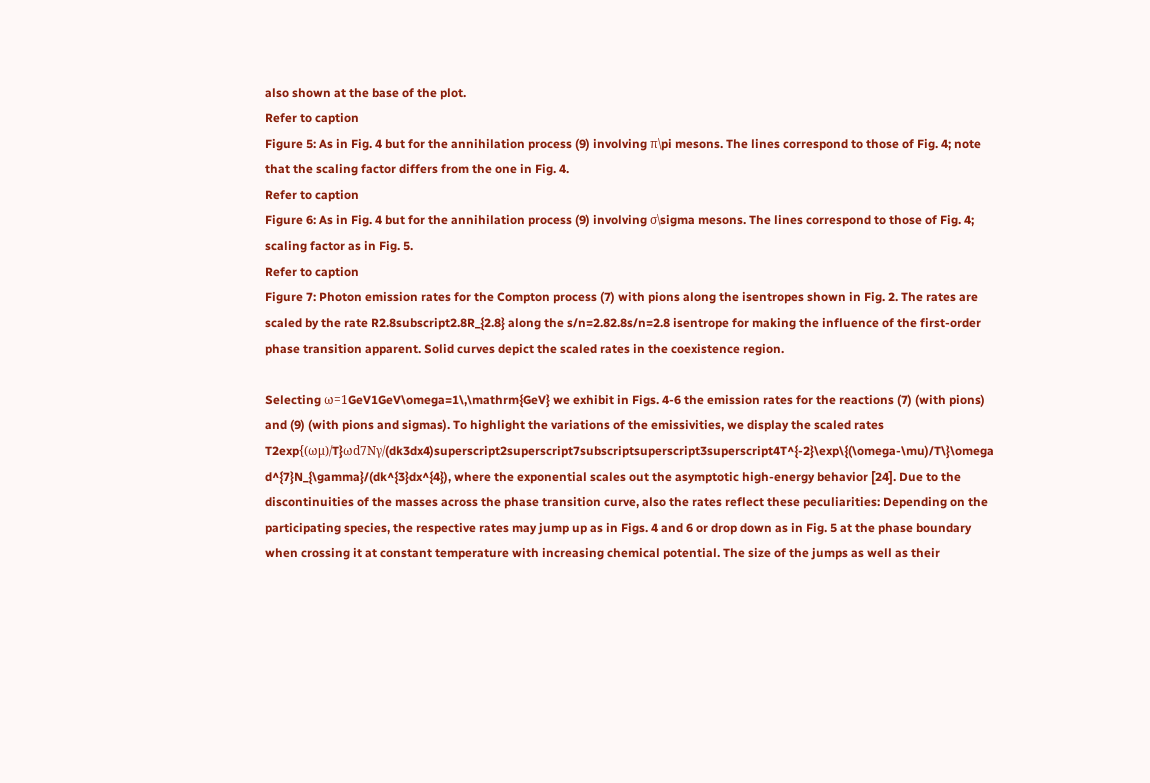also shown at the base of the plot.
Refer to caption
Figure 5: As in Fig. 4 but for the annihilation process (9) involving π\pi mesons. The lines correspond to those of Fig. 4; note that the scaling factor differs from the one in Fig. 4.
Refer to caption
Figure 6: As in Fig. 4 but for the annihilation process (9) involving σ\sigma mesons. The lines correspond to those of Fig. 4; scaling factor as in Fig. 5.
Refer to caption
Figure 7: Photon emission rates for the Compton process (7) with pions along the isentropes shown in Fig. 2. The rates are scaled by the rate R2.8subscript2.8R_{2.8} along the s/n=2.82.8s/n=2.8 isentrope for making the influence of the first-order phase transition apparent. Solid curves depict the scaled rates in the coexistence region.

Selecting ω=1GeV1GeV\omega=1\,\mathrm{GeV} we exhibit in Figs. 4-6 the emission rates for the reactions (7) (with pions) and (9) (with pions and sigmas). To highlight the variations of the emissivities, we display the scaled rates T2exp{(ωμ)/T}ωd7Nγ/(dk3dx4)superscript2superscript7subscriptsuperscript3superscript4T^{-2}\exp\{(\omega-\mu)/T\}\omega d^{7}N_{\gamma}/(dk^{3}dx^{4}), where the exponential scales out the asymptotic high-energy behavior [24]. Due to the discontinuities of the masses across the phase transition curve, also the rates reflect these peculiarities: Depending on the participating species, the respective rates may jump up as in Figs. 4 and 6 or drop down as in Fig. 5 at the phase boundary when crossing it at constant temperature with increasing chemical potential. The size of the jumps as well as their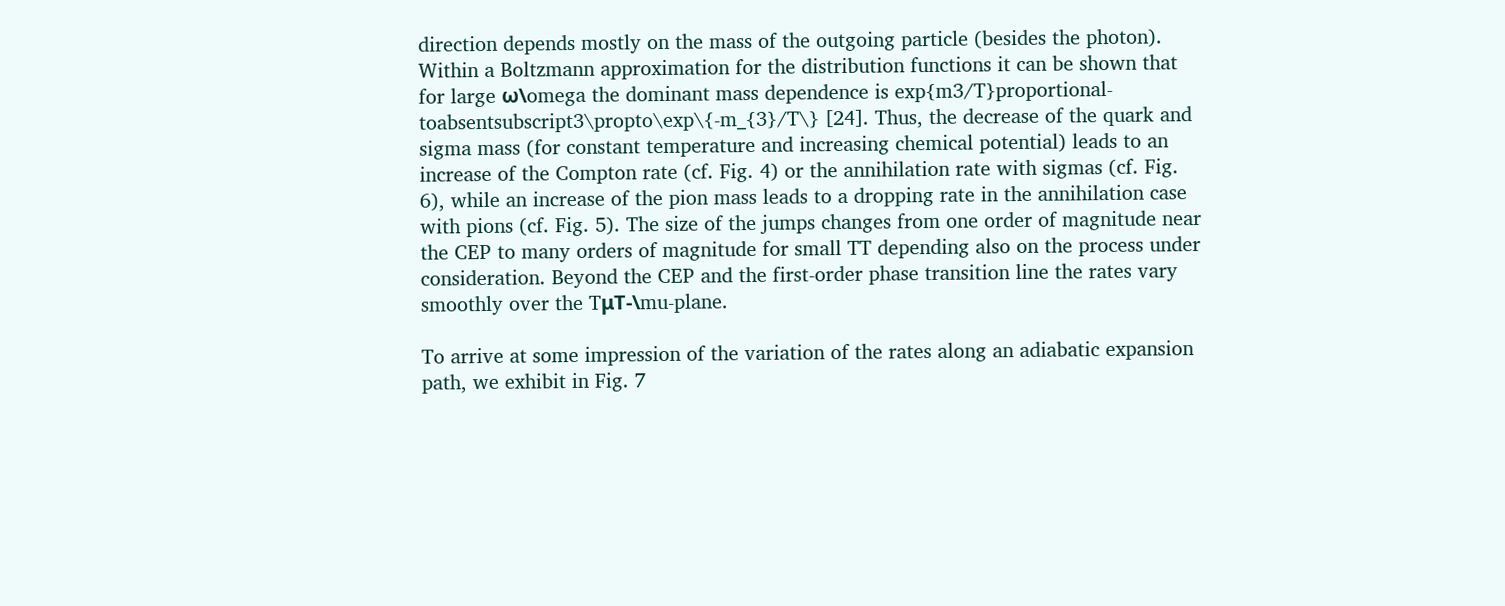direction depends mostly on the mass of the outgoing particle (besides the photon). Within a Boltzmann approximation for the distribution functions it can be shown that for large ω\omega the dominant mass dependence is exp{m3/T}proportional-toabsentsubscript3\propto\exp\{-m_{3}/T\} [24]. Thus, the decrease of the quark and sigma mass (for constant temperature and increasing chemical potential) leads to an increase of the Compton rate (cf. Fig. 4) or the annihilation rate with sigmas (cf. Fig. 6), while an increase of the pion mass leads to a dropping rate in the annihilation case with pions (cf. Fig. 5). The size of the jumps changes from one order of magnitude near the CEP to many orders of magnitude for small TT depending also on the process under consideration. Beyond the CEP and the first-order phase transition line the rates vary smoothly over the TμT-\mu-plane.

To arrive at some impression of the variation of the rates along an adiabatic expansion path, we exhibit in Fig. 7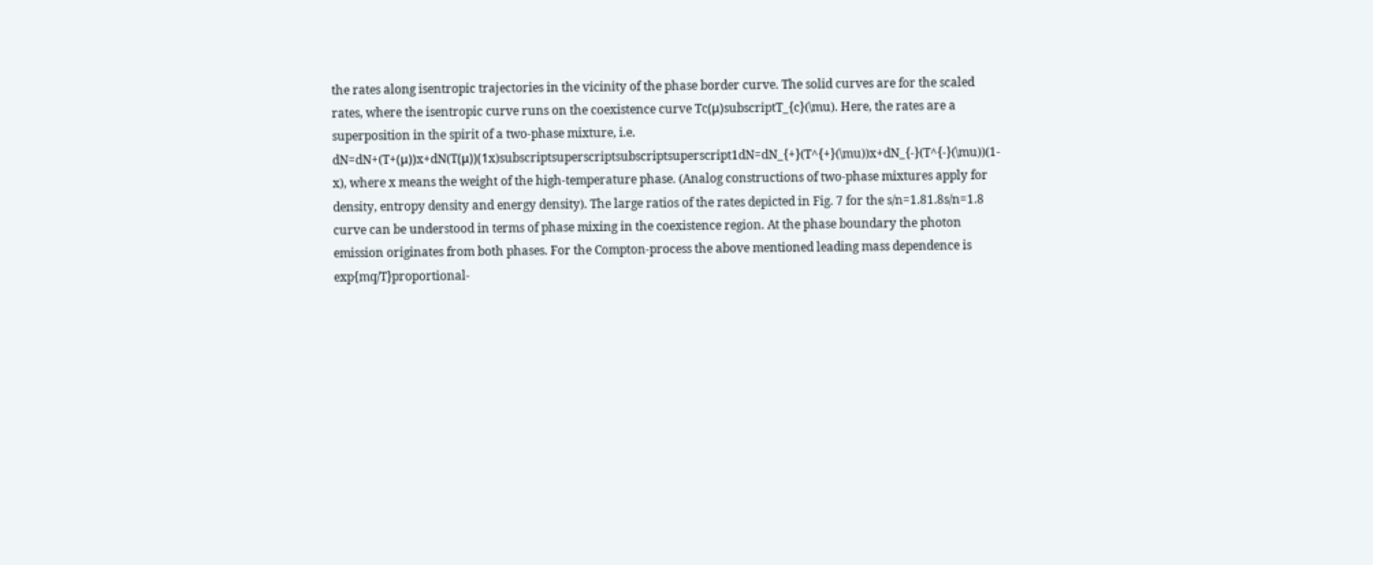the rates along isentropic trajectories in the vicinity of the phase border curve. The solid curves are for the scaled rates, where the isentropic curve runs on the coexistence curve Tc(μ)subscriptT_{c}(\mu). Here, the rates are a superposition in the spirit of a two-phase mixture, i.e. dN=dN+(T+(μ))x+dN(T(μ))(1x)subscriptsuperscriptsubscriptsuperscript1dN=dN_{+}(T^{+}(\mu))x+dN_{-}(T^{-}(\mu))(1-x), where x means the weight of the high-temperature phase. (Analog constructions of two-phase mixtures apply for density, entropy density and energy density). The large ratios of the rates depicted in Fig. 7 for the s/n=1.81.8s/n=1.8 curve can be understood in terms of phase mixing in the coexistence region. At the phase boundary the photon emission originates from both phases. For the Compton-process the above mentioned leading mass dependence is exp{mq/T}proportional-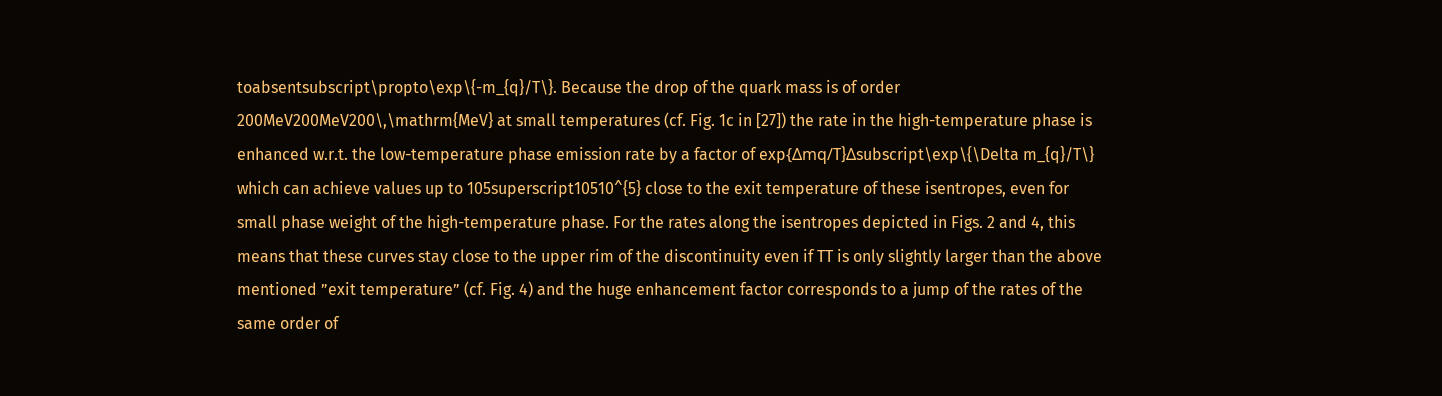toabsentsubscript\propto\exp\{-m_{q}/T\}. Because the drop of the quark mass is of order 200MeV200MeV200\,\mathrm{MeV} at small temperatures (cf. Fig. 1c in [27]) the rate in the high-temperature phase is enhanced w.r.t. the low-temperature phase emission rate by a factor of exp{Δmq/T}Δsubscript\exp\{\Delta m_{q}/T\} which can achieve values up to 105superscript10510^{5} close to the exit temperature of these isentropes, even for small phase weight of the high-temperature phase. For the rates along the isentropes depicted in Figs. 2 and 4, this means that these curves stay close to the upper rim of the discontinuity even if TT is only slightly larger than the above mentioned ”exit temperature” (cf. Fig. 4) and the huge enhancement factor corresponds to a jump of the rates of the same order of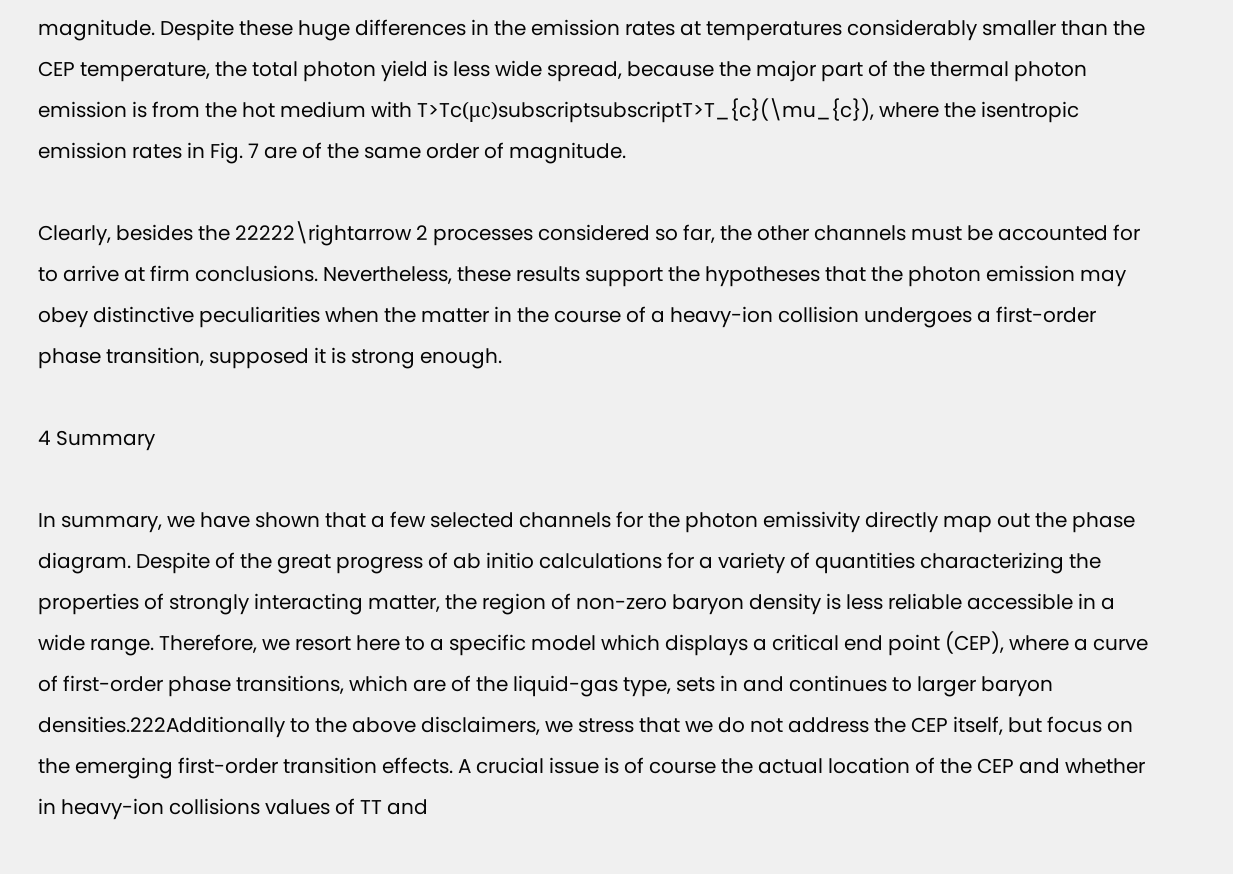magnitude. Despite these huge differences in the emission rates at temperatures considerably smaller than the CEP temperature, the total photon yield is less wide spread, because the major part of the thermal photon emission is from the hot medium with T>Tc(μc)subscriptsubscriptT>T_{c}(\mu_{c}), where the isentropic emission rates in Fig. 7 are of the same order of magnitude.

Clearly, besides the 22222\rightarrow 2 processes considered so far, the other channels must be accounted for to arrive at firm conclusions. Nevertheless, these results support the hypotheses that the photon emission may obey distinctive peculiarities when the matter in the course of a heavy-ion collision undergoes a first-order phase transition, supposed it is strong enough.

4 Summary

In summary, we have shown that a few selected channels for the photon emissivity directly map out the phase diagram. Despite of the great progress of ab initio calculations for a variety of quantities characterizing the properties of strongly interacting matter, the region of non-zero baryon density is less reliable accessible in a wide range. Therefore, we resort here to a specific model which displays a critical end point (CEP), where a curve of first-order phase transitions, which are of the liquid-gas type, sets in and continues to larger baryon densities.222Additionally to the above disclaimers, we stress that we do not address the CEP itself, but focus on the emerging first-order transition effects. A crucial issue is of course the actual location of the CEP and whether in heavy-ion collisions values of TT and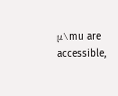μ\mu are accessible,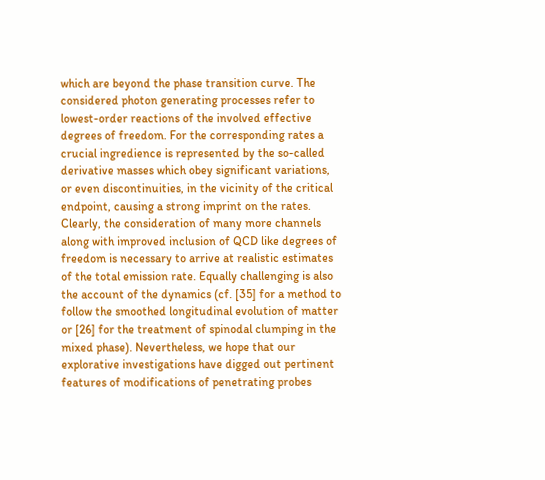which are beyond the phase transition curve. The considered photon generating processes refer to lowest-order reactions of the involved effective degrees of freedom. For the corresponding rates a crucial ingredience is represented by the so-called derivative masses which obey significant variations, or even discontinuities, in the vicinity of the critical endpoint, causing a strong imprint on the rates. Clearly, the consideration of many more channels along with improved inclusion of QCD like degrees of freedom is necessary to arrive at realistic estimates of the total emission rate. Equally challenging is also the account of the dynamics (cf. [35] for a method to follow the smoothed longitudinal evolution of matter or [26] for the treatment of spinodal clumping in the mixed phase). Nevertheless, we hope that our explorative investigations have digged out pertinent features of modifications of penetrating probes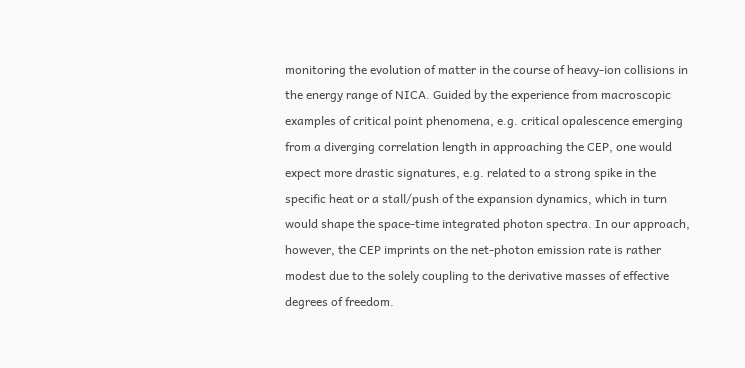monitoring the evolution of matter in the course of heavy-ion collisions in the energy range of NICA. Guided by the experience from macroscopic examples of critical point phenomena, e.g. critical opalescence emerging from a diverging correlation length in approaching the CEP, one would expect more drastic signatures, e.g. related to a strong spike in the specific heat or a stall/push of the expansion dynamics, which in turn would shape the space-time integrated photon spectra. In our approach, however, the CEP imprints on the net-photon emission rate is rather modest due to the solely coupling to the derivative masses of effective degrees of freedom.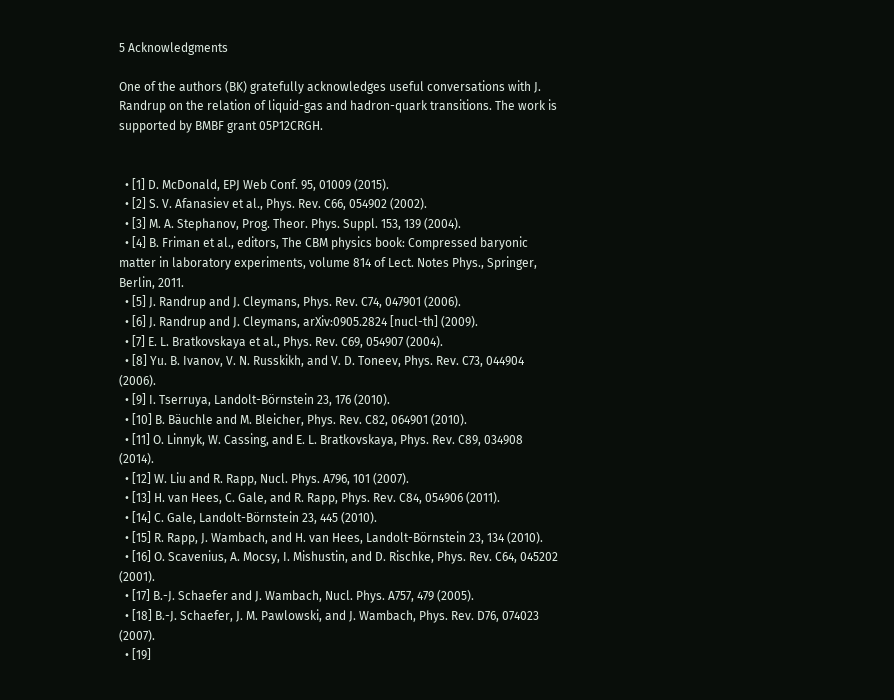5 Acknowledgments

One of the authors (BK) gratefully acknowledges useful conversations with J. Randrup on the relation of liquid-gas and hadron-quark transitions. The work is supported by BMBF grant 05P12CRGH.


  • [1] D. McDonald, EPJ Web Conf. 95, 01009 (2015).
  • [2] S. V. Afanasiev et al., Phys. Rev. C66, 054902 (2002).
  • [3] M. A. Stephanov, Prog. Theor. Phys. Suppl. 153, 139 (2004).
  • [4] B. Friman et al., editors, The CBM physics book: Compressed baryonic matter in laboratory experiments, volume 814 of Lect. Notes Phys., Springer, Berlin, 2011.
  • [5] J. Randrup and J. Cleymans, Phys. Rev. C74, 047901 (2006).
  • [6] J. Randrup and J. Cleymans, arXiv:0905.2824 [nucl-th] (2009).
  • [7] E. L. Bratkovskaya et al., Phys. Rev. C69, 054907 (2004).
  • [8] Yu. B. Ivanov, V. N. Russkikh, and V. D. Toneev, Phys. Rev. C73, 044904 (2006).
  • [9] I. Tserruya, Landolt-Börnstein 23, 176 (2010).
  • [10] B. Bäuchle and M. Bleicher, Phys. Rev. C82, 064901 (2010).
  • [11] O. Linnyk, W. Cassing, and E. L. Bratkovskaya, Phys. Rev. C89, 034908 (2014).
  • [12] W. Liu and R. Rapp, Nucl. Phys. A796, 101 (2007).
  • [13] H. van Hees, C. Gale, and R. Rapp, Phys. Rev. C84, 054906 (2011).
  • [14] C. Gale, Landolt-Börnstein 23, 445 (2010).
  • [15] R. Rapp, J. Wambach, and H. van Hees, Landolt-Börnstein 23, 134 (2010).
  • [16] O. Scavenius, A. Mocsy, I. Mishustin, and D. Rischke, Phys. Rev. C64, 045202 (2001).
  • [17] B.-J. Schaefer and J. Wambach, Nucl. Phys. A757, 479 (2005).
  • [18] B.-J. Schaefer, J. M. Pawlowski, and J. Wambach, Phys. Rev. D76, 074023 (2007).
  • [19]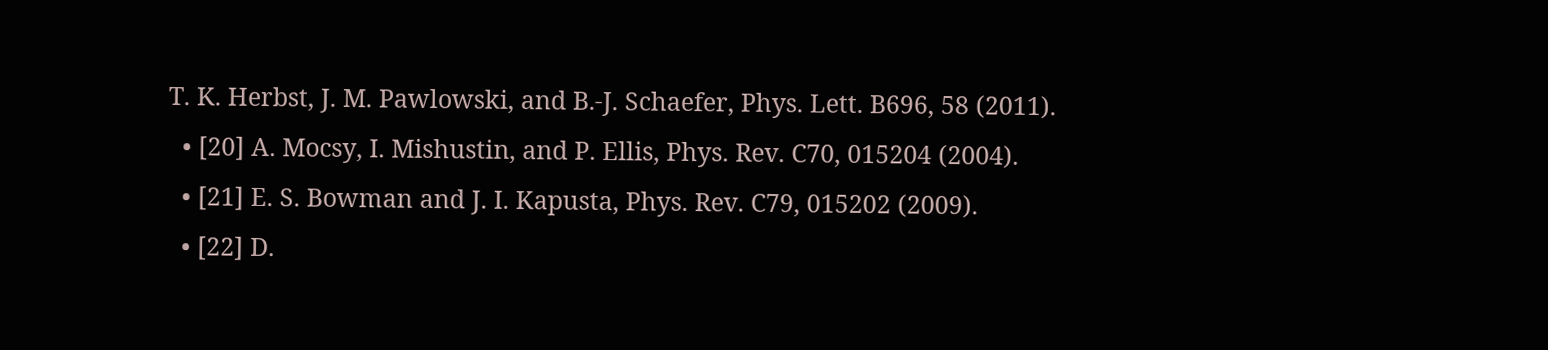T. K. Herbst, J. M. Pawlowski, and B.-J. Schaefer, Phys. Lett. B696, 58 (2011).
  • [20] A. Mocsy, I. Mishustin, and P. Ellis, Phys. Rev. C70, 015204 (2004).
  • [21] E. S. Bowman and J. I. Kapusta, Phys. Rev. C79, 015202 (2009).
  • [22] D.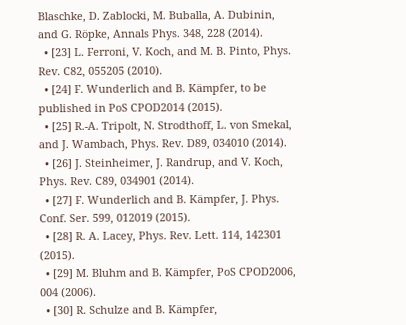Blaschke, D. Zablocki, M. Buballa, A. Dubinin, and G. Röpke, Annals Phys. 348, 228 (2014).
  • [23] L. Ferroni, V. Koch, and M. B. Pinto, Phys. Rev. C82, 055205 (2010).
  • [24] F. Wunderlich and B. Kämpfer, to be published in PoS CPOD2014 (2015).
  • [25] R.-A. Tripolt, N. Strodthoff, L. von Smekal, and J. Wambach, Phys. Rev. D89, 034010 (2014).
  • [26] J. Steinheimer, J. Randrup, and V. Koch, Phys. Rev. C89, 034901 (2014).
  • [27] F. Wunderlich and B. Kämpfer, J. Phys. Conf. Ser. 599, 012019 (2015).
  • [28] R. A. Lacey, Phys. Rev. Lett. 114, 142301 (2015).
  • [29] M. Bluhm and B. Kämpfer, PoS CPOD2006, 004 (2006).
  • [30] R. Schulze and B. Kämpfer,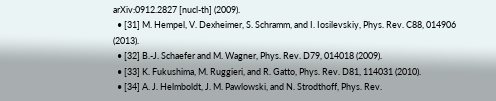arXiv:0912.2827 [nucl-th] (2009).
  • [31] M. Hempel, V. Dexheimer, S. Schramm, and I. Iosilevskiy, Phys. Rev. C88, 014906 (2013).
  • [32] B.-J. Schaefer and M. Wagner, Phys. Rev. D79, 014018 (2009).
  • [33] K. Fukushima, M. Ruggieri, and R. Gatto, Phys. Rev. D81, 114031 (2010).
  • [34] A. J. Helmboldt, J. M. Pawlowski, and N. Strodthoff, Phys. Rev.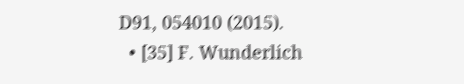D91, 054010 (2015).
  • [35] F. Wunderlich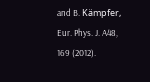and B. Kämpfer, Eur. Phys. J. A48, 169 (2012).